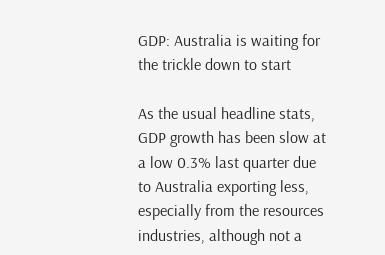GDP: Australia is waiting for the trickle down to start

As the usual headline stats, GDP growth has been slow at a low 0.3% last quarter due to Australia exporting less, especially from the resources industries, although not a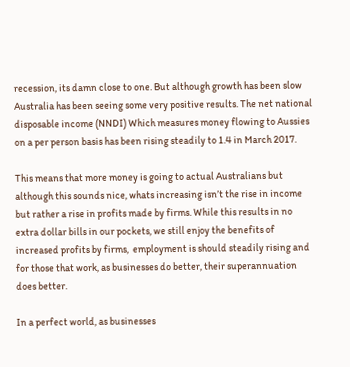recession, its damn close to one. But although growth has been slow Australia has been seeing some very positive results. The net national disposable income (NNDI) Which measures money flowing to Aussies on a per person basis has been rising steadily to 1.4 in March 2017.

This means that more money is going to actual Australians but although this sounds nice, whats increasing isn’t the rise in income but rather a rise in profits made by firms. While this results in no extra dollar bills in our pockets, we still enjoy the benefits of increased profits by firms,  employment is should steadily rising and for those that work, as businesses do better, their superannuation does better.

In a perfect world, as businesses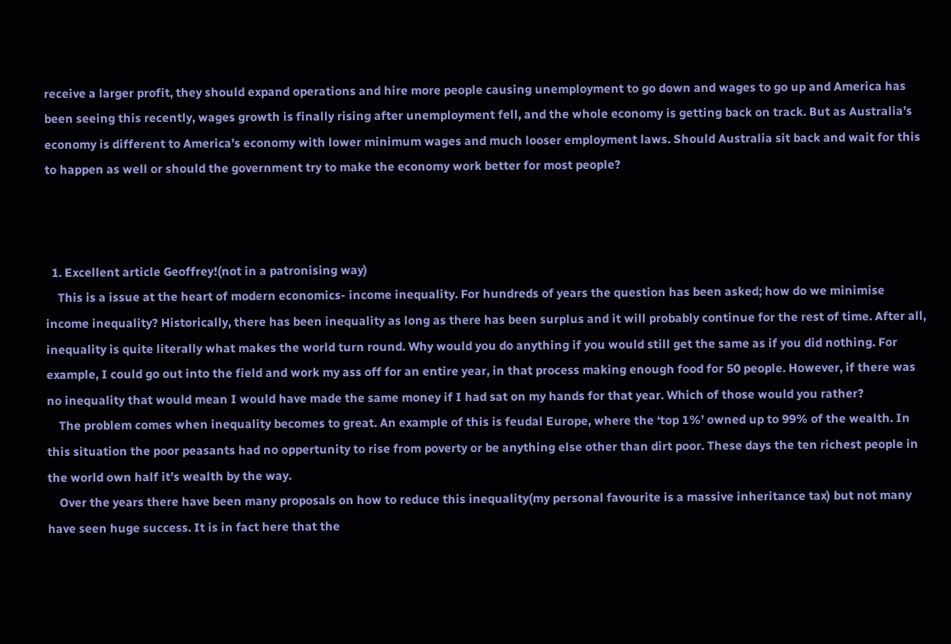receive a larger profit, they should expand operations and hire more people causing unemployment to go down and wages to go up and America has been seeing this recently, wages growth is finally rising after unemployment fell, and the whole economy is getting back on track. But as Australia’s economy is different to America’s economy with lower minimum wages and much looser employment laws. Should Australia sit back and wait for this to happen as well or should the government try to make the economy work better for most people?



  1. Excellent article Geoffrey!(not in a patronising way)
    This is a issue at the heart of modern economics- income inequality. For hundreds of years the question has been asked; how do we minimise income inequality? Historically, there has been inequality as long as there has been surplus and it will probably continue for the rest of time. After all, inequality is quite literally what makes the world turn round. Why would you do anything if you would still get the same as if you did nothing. For example, I could go out into the field and work my ass off for an entire year, in that process making enough food for 50 people. However, if there was no inequality that would mean I would have made the same money if I had sat on my hands for that year. Which of those would you rather?
    The problem comes when inequality becomes to great. An example of this is feudal Europe, where the ‘top 1%’ owned up to 99% of the wealth. In this situation the poor peasants had no oppertunity to rise from poverty or be anything else other than dirt poor. These days the ten richest people in the world own half it’s wealth by the way.
    Over the years there have been many proposals on how to reduce this inequality(my personal favourite is a massive inheritance tax) but not many have seen huge success. It is in fact here that the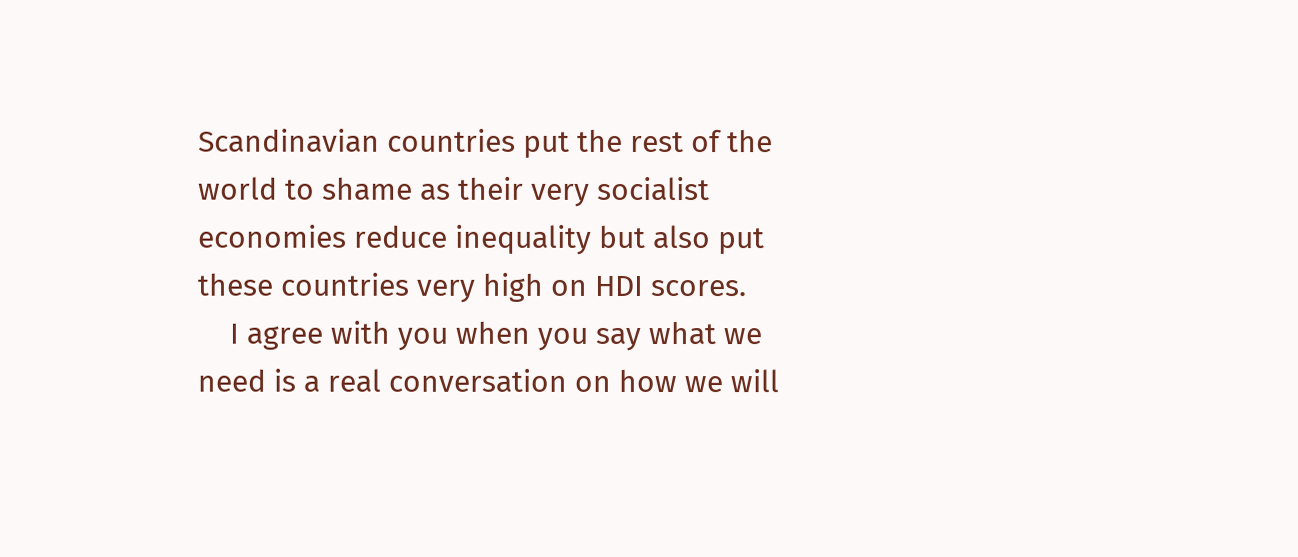Scandinavian countries put the rest of the world to shame as their very socialist economies reduce inequality but also put these countries very high on HDI scores.
    I agree with you when you say what we need is a real conversation on how we will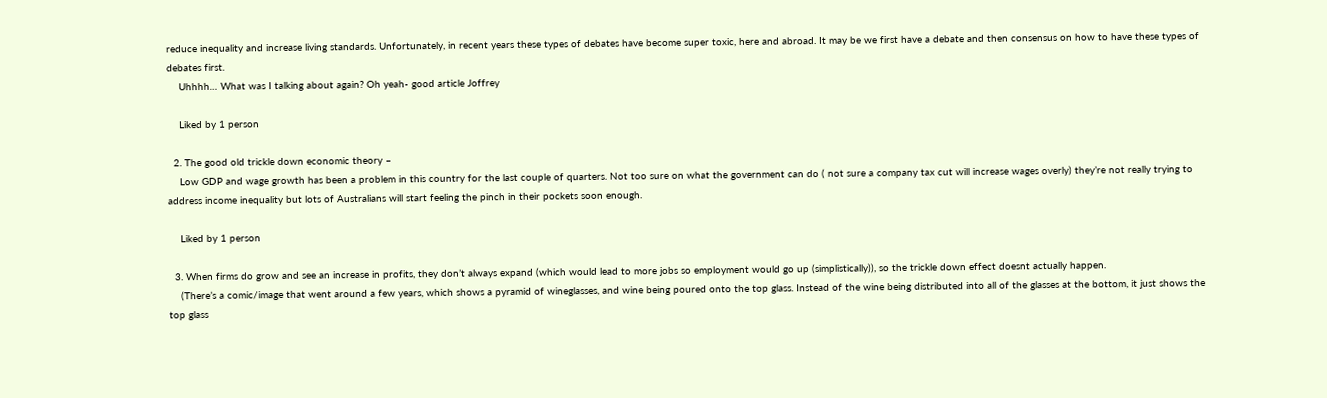reduce inequality and increase living standards. Unfortunately, in recent years these types of debates have become super toxic, here and abroad. It may be we first have a debate and then consensus on how to have these types of debates first.
    Uhhhh… What was I talking about again? Oh yeah- good article Joffrey

    Liked by 1 person

  2. The good old trickle down economic theory –
    Low GDP and wage growth has been a problem in this country for the last couple of quarters. Not too sure on what the government can do ( not sure a company tax cut will increase wages overly) they’re not really trying to address income inequality but lots of Australians will start feeling the pinch in their pockets soon enough.

    Liked by 1 person

  3. When firms do grow and see an increase in profits, they don’t always expand (which would lead to more jobs so employment would go up (simplistically)), so the trickle down effect doesnt actually happen.
    (There’s a comic/image that went around a few years, which shows a pyramid of wineglasses, and wine being poured onto the top glass. Instead of the wine being distributed into all of the glasses at the bottom, it just shows the top glass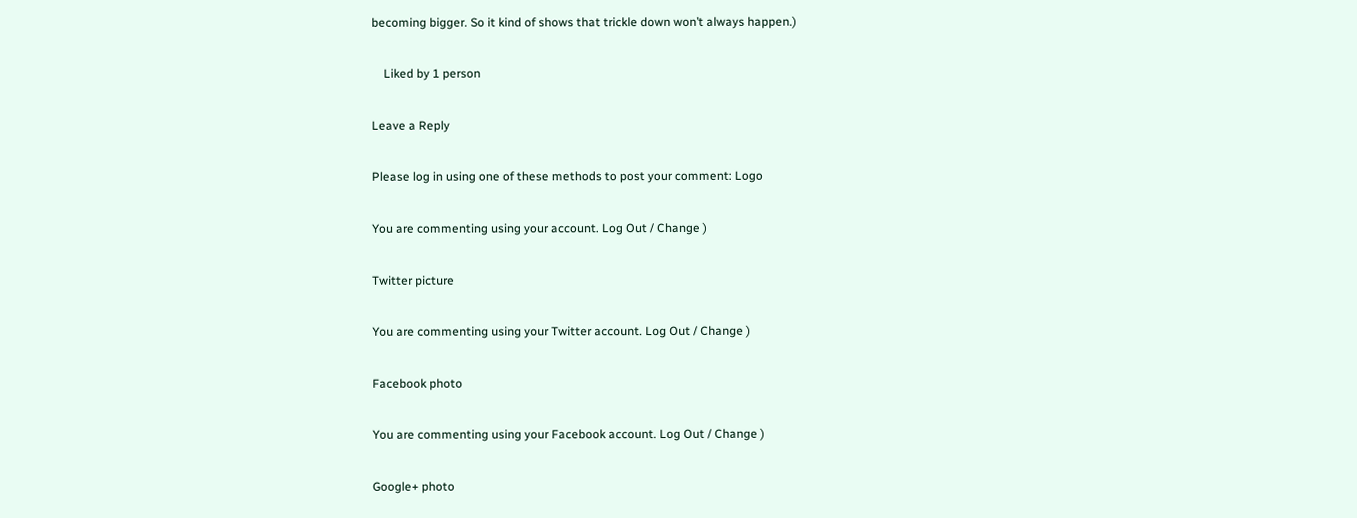becoming bigger. So it kind of shows that trickle down won’t always happen.)

    Liked by 1 person

Leave a Reply

Please log in using one of these methods to post your comment: Logo

You are commenting using your account. Log Out / Change )

Twitter picture

You are commenting using your Twitter account. Log Out / Change )

Facebook photo

You are commenting using your Facebook account. Log Out / Change )

Google+ photo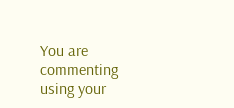You are commenting using your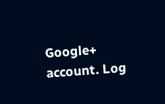Google+ account. Log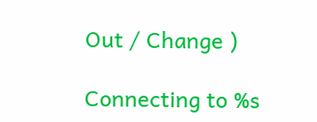Out / Change )

Connecting to %s